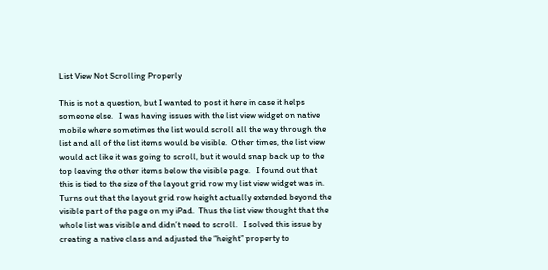List View Not Scrolling Properly

This is not a question, but I wanted to post it here in case it helps someone else.   I was having issues with the list view widget on native mobile where sometimes the list would scroll all the way through the list and all of the list items would be visible.  Other times, the list view would act like it was going to scroll, but it would snap back up to the top leaving the other items below the visible page.   I found out that this is tied to the size of the layout grid row my list view widget was in.  Turns out that the layout grid row height actually extended beyond the visible part of the page on my iPad.  Thus the list view thought that the whole list was visible and didn’t need to scroll.   I solved this issue by creating a native class and adjusted the “height” property to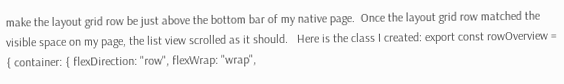make the layout grid row be just above the bottom bar of my native page.  Once the layout grid row matched the visible space on my page, the list view scrolled as it should.   Here is the class I created: export const rowOverview = { container: { flexDirection: "row", flexWrap: "wrap",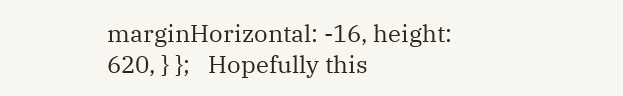marginHorizontal: -16, height: 620, } };   Hopefully this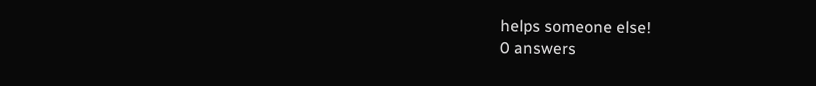helps someone else!
0 answers